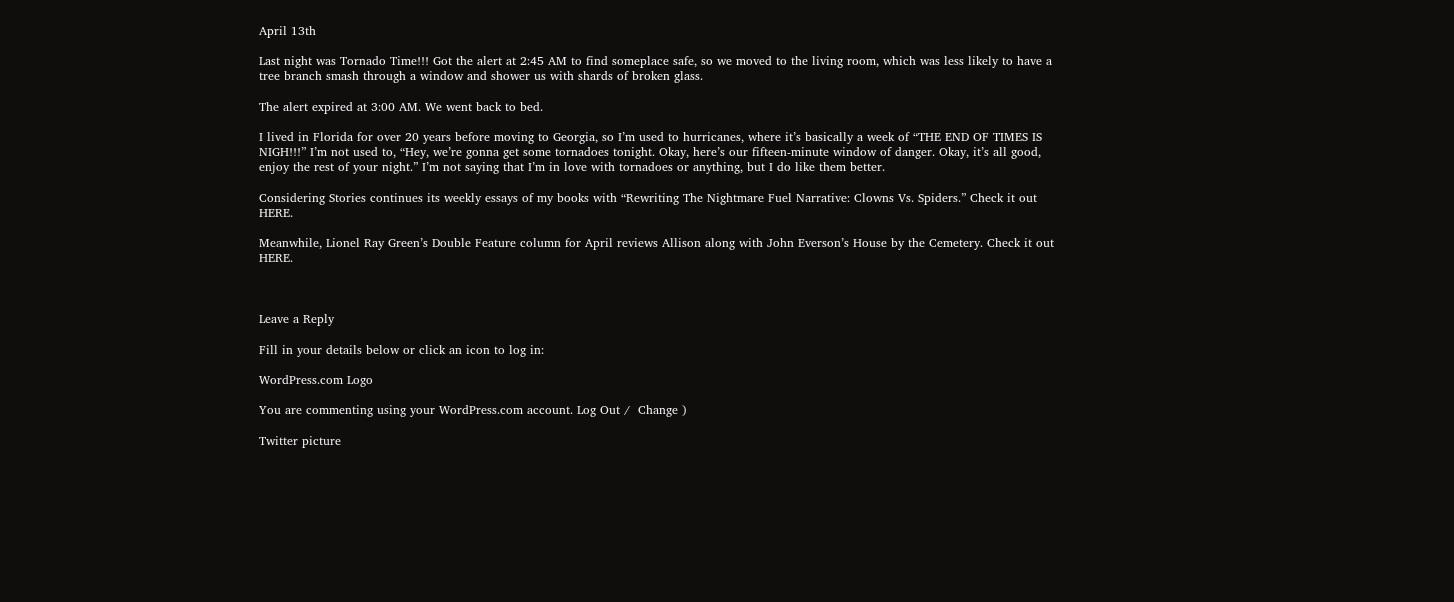April 13th

Last night was Tornado Time!!! Got the alert at 2:45 AM to find someplace safe, so we moved to the living room, which was less likely to have a tree branch smash through a window and shower us with shards of broken glass.

The alert expired at 3:00 AM. We went back to bed.

I lived in Florida for over 20 years before moving to Georgia, so I’m used to hurricanes, where it’s basically a week of “THE END OF TIMES IS NIGH!!!” I’m not used to, “Hey, we’re gonna get some tornadoes tonight. Okay, here’s our fifteen-minute window of danger. Okay, it’s all good, enjoy the rest of your night.” I’m not saying that I’m in love with tornadoes or anything, but I do like them better.

Considering Stories continues its weekly essays of my books with “Rewriting The Nightmare Fuel Narrative: Clowns Vs. Spiders.” Check it out HERE.

Meanwhile, Lionel Ray Green’s Double Feature column for April reviews Allison along with John Everson’s House by the Cemetery. Check it out HERE.



Leave a Reply

Fill in your details below or click an icon to log in:

WordPress.com Logo

You are commenting using your WordPress.com account. Log Out /  Change )

Twitter picture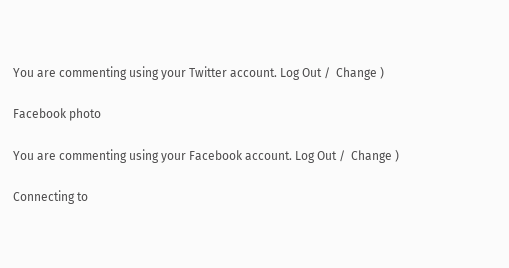You are commenting using your Twitter account. Log Out /  Change )

Facebook photo

You are commenting using your Facebook account. Log Out /  Change )

Connecting to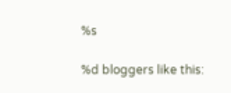%s

%d bloggers like this: